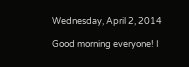Wednesday, April 2, 2014

Good morning everyone! I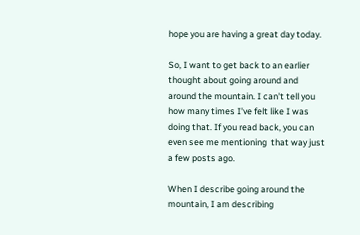hope you are having a great day today.

So, I want to get back to an earlier thought about going around and around the mountain. I can't tell you how many times I've felt like I was doing that. If you read back, you can even see me mentioning  that way just a few posts ago.

When I describe going around the mountain, I am describing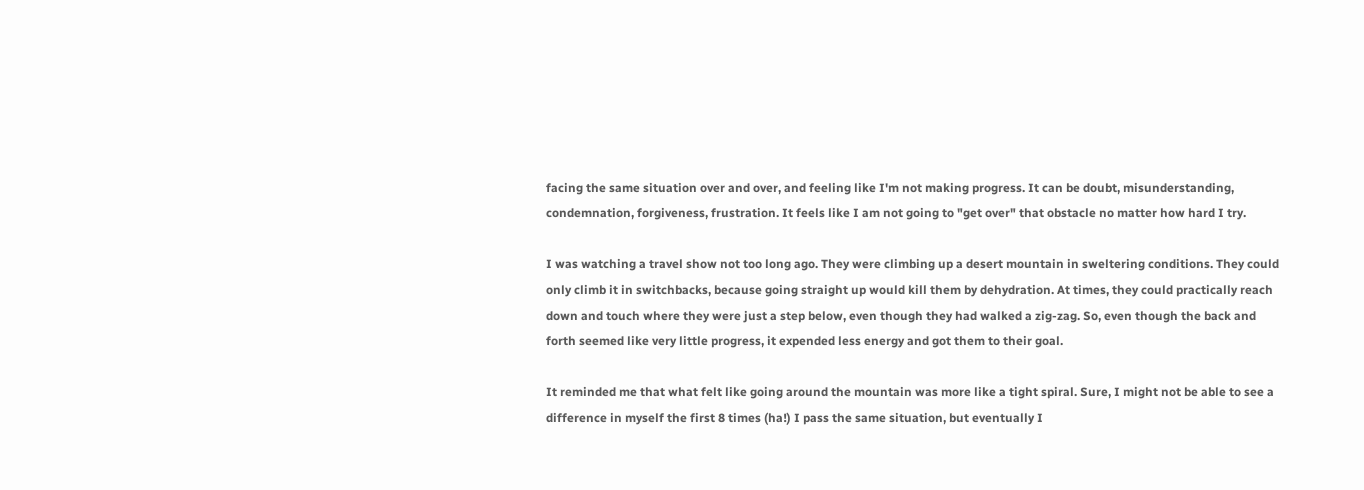facing the same situation over and over, and feeling like I'm not making progress. It can be doubt, misunderstanding, condemnation, forgiveness, frustration. It feels like I am not going to "get over" that obstacle no matter how hard I try.

I was watching a travel show not too long ago. They were climbing up a desert mountain in sweltering conditions. They could only climb it in switchbacks, because going straight up would kill them by dehydration. At times, they could practically reach down and touch where they were just a step below, even though they had walked a zig-zag. So, even though the back and forth seemed like very little progress, it expended less energy and got them to their goal.

It reminded me that what felt like going around the mountain was more like a tight spiral. Sure, I might not be able to see a difference in myself the first 8 times (ha!) I pass the same situation, but eventually I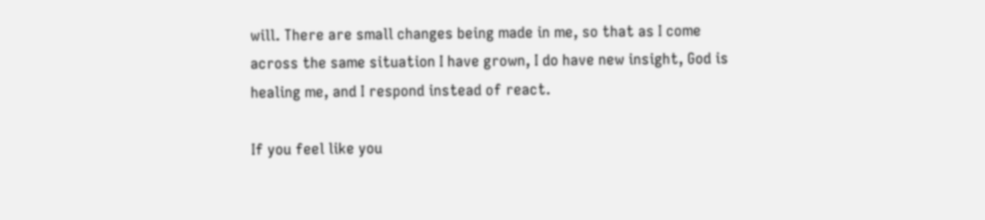will. There are small changes being made in me, so that as I come across the same situation I have grown, I do have new insight, God is healing me, and I respond instead of react.

If you feel like you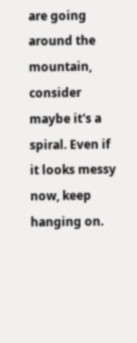are going around the mountain, consider maybe it's a spiral. Even if it looks messy now, keep hanging on.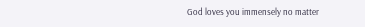God loves you immensely no matter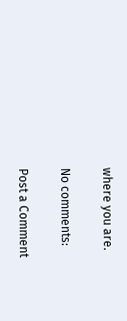where you are.

No comments:

Post a Comment